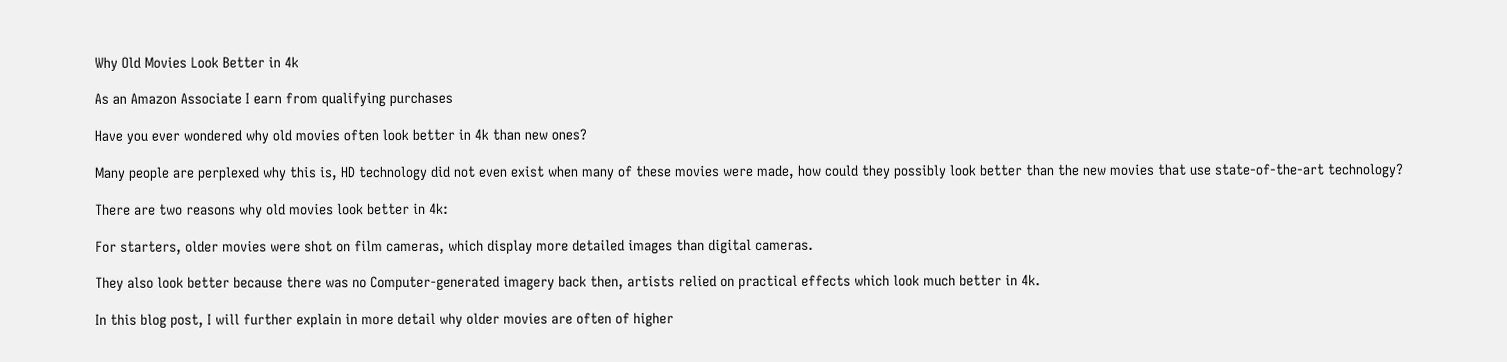Why Old Movies Look Better in 4k

As an Amazon Associate I earn from qualifying purchases

Have you ever wondered why old movies often look better in 4k than new ones?

Many people are perplexed why this is, HD technology did not even exist when many of these movies were made, how could they possibly look better than the new movies that use state-of-the-art technology?

There are two reasons why old movies look better in 4k:

For starters, older movies were shot on film cameras, which display more detailed images than digital cameras.

They also look better because there was no Computer-generated imagery back then, artists relied on practical effects which look much better in 4k.

In this blog post, I will further explain in more detail why older movies are often of higher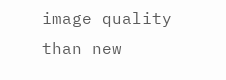image quality than new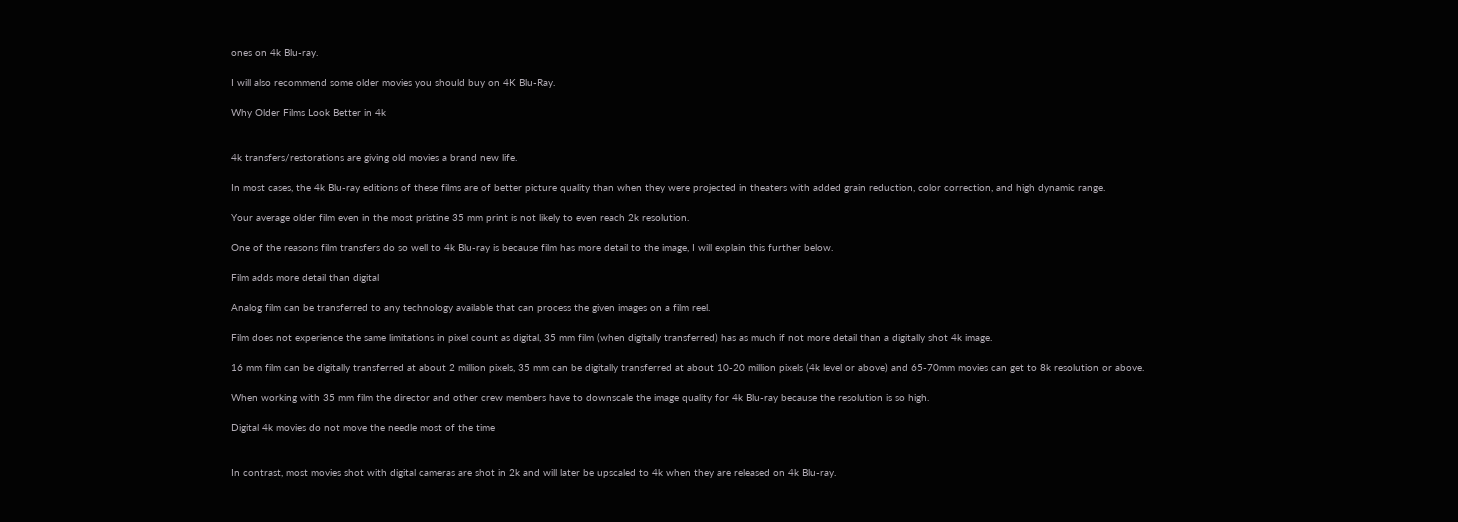ones on 4k Blu-ray.

I will also recommend some older movies you should buy on 4K Blu-Ray.

Why Older Films Look Better in 4k


4k transfers/restorations are giving old movies a brand new life.

In most cases, the 4k Blu-ray editions of these films are of better picture quality than when they were projected in theaters with added grain reduction, color correction, and high dynamic range.

Your average older film even in the most pristine 35 mm print is not likely to even reach 2k resolution.

One of the reasons film transfers do so well to 4k Blu-ray is because film has more detail to the image, I will explain this further below.

Film adds more detail than digital

Analog film can be transferred to any technology available that can process the given images on a film reel.

Film does not experience the same limitations in pixel count as digital, 35 mm film (when digitally transferred) has as much if not more detail than a digitally shot 4k image.

16 mm film can be digitally transferred at about 2 million pixels, 35 mm can be digitally transferred at about 10-20 million pixels (4k level or above) and 65-70mm movies can get to 8k resolution or above.

When working with 35 mm film the director and other crew members have to downscale the image quality for 4k Blu-ray because the resolution is so high.

Digital 4k movies do not move the needle most of the time


In contrast, most movies shot with digital cameras are shot in 2k and will later be upscaled to 4k when they are released on 4k Blu-ray.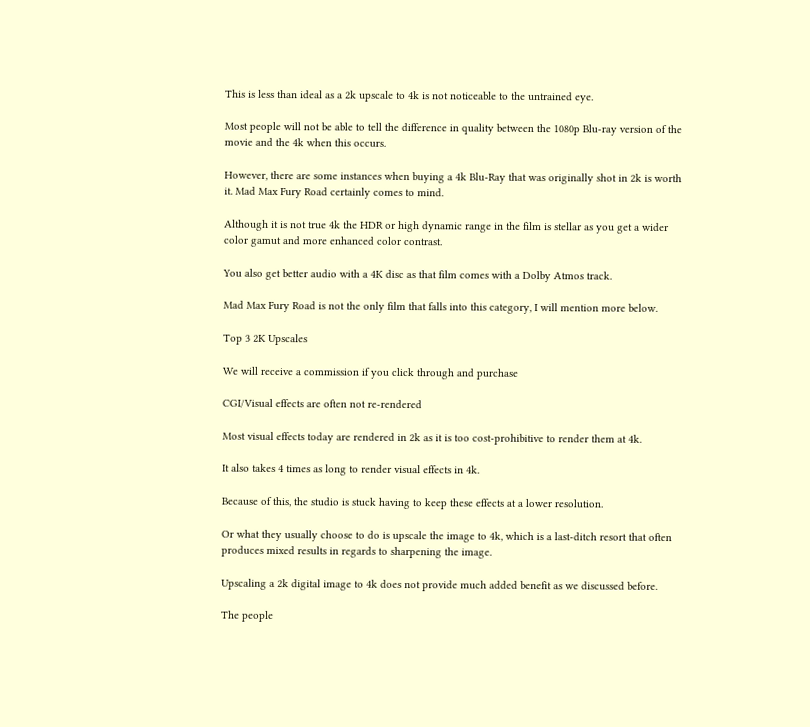This is less than ideal as a 2k upscale to 4k is not noticeable to the untrained eye.

Most people will not be able to tell the difference in quality between the 1080p Blu-ray version of the movie and the 4k when this occurs.

However, there are some instances when buying a 4k Blu-Ray that was originally shot in 2k is worth it. Mad Max Fury Road certainly comes to mind.

Although it is not true 4k the HDR or high dynamic range in the film is stellar as you get a wider color gamut and more enhanced color contrast.

You also get better audio with a 4K disc as that film comes with a Dolby Atmos track.

Mad Max Fury Road is not the only film that falls into this category, I will mention more below.

Top 3 2K Upscales

We will receive a commission if you click through and purchase

CGI/Visual effects are often not re-rendered

Most visual effects today are rendered in 2k as it is too cost-prohibitive to render them at 4k.

It also takes 4 times as long to render visual effects in 4k.

Because of this, the studio is stuck having to keep these effects at a lower resolution.

Or what they usually choose to do is upscale the image to 4k, which is a last-ditch resort that often produces mixed results in regards to sharpening the image.

Upscaling a 2k digital image to 4k does not provide much added benefit as we discussed before.

The people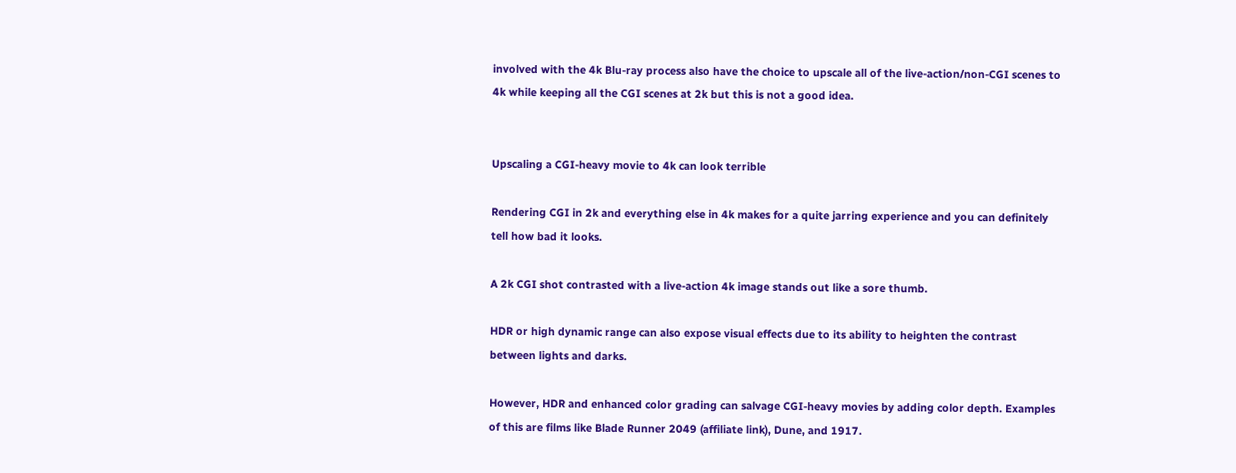involved with the 4k Blu-ray process also have the choice to upscale all of the live-action/non-CGI scenes to 4k while keeping all the CGI scenes at 2k but this is not a good idea.


Upscaling a CGI-heavy movie to 4k can look terrible

Rendering CGI in 2k and everything else in 4k makes for a quite jarring experience and you can definitely tell how bad it looks.

A 2k CGI shot contrasted with a live-action 4k image stands out like a sore thumb.

HDR or high dynamic range can also expose visual effects due to its ability to heighten the contrast between lights and darks.

However, HDR and enhanced color grading can salvage CGI-heavy movies by adding color depth. Examples of this are films like Blade Runner 2049 (affiliate link), Dune, and 1917.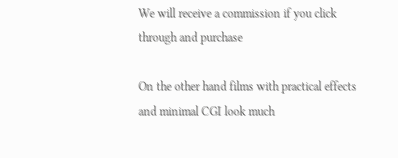We will receive a commission if you click through and purchase

On the other hand films with practical effects and minimal CGI look much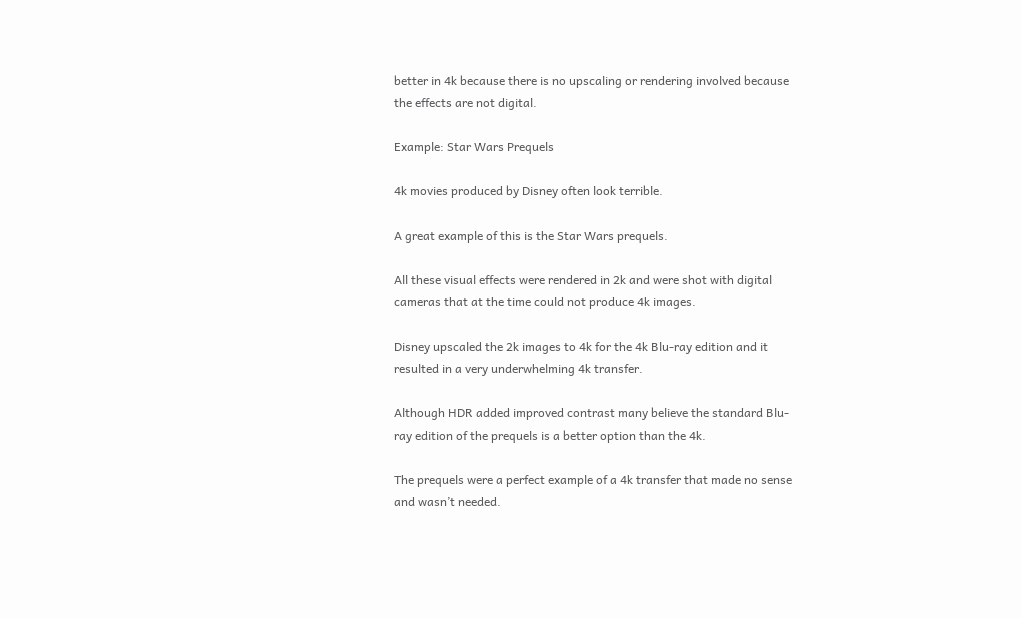better in 4k because there is no upscaling or rendering involved because the effects are not digital.

Example: Star Wars Prequels

4k movies produced by Disney often look terrible.

A great example of this is the Star Wars prequels.

All these visual effects were rendered in 2k and were shot with digital cameras that at the time could not produce 4k images.

Disney upscaled the 2k images to 4k for the 4k Blu-ray edition and it resulted in a very underwhelming 4k transfer.

Although HDR added improved contrast many believe the standard Blu-ray edition of the prequels is a better option than the 4k.

The prequels were a perfect example of a 4k transfer that made no sense and wasn’t needed.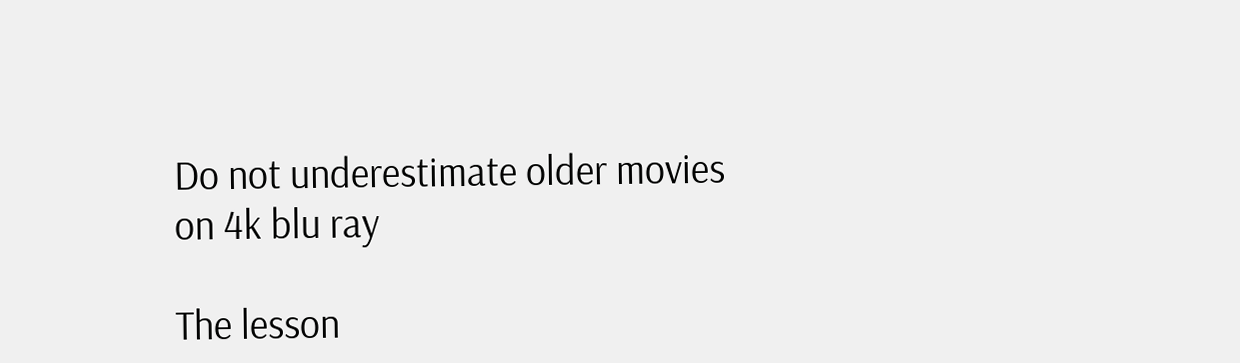Do not underestimate older movies on 4k blu ray

The lesson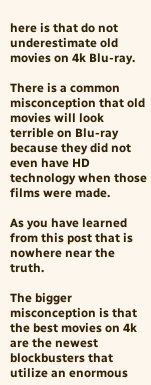here is that do not underestimate old movies on 4k Blu-ray.

There is a common misconception that old movies will look terrible on Blu-ray because they did not even have HD technology when those films were made.

As you have learned from this post that is nowhere near the truth.

The bigger misconception is that the best movies on 4k are the newest blockbusters that utilize an enormous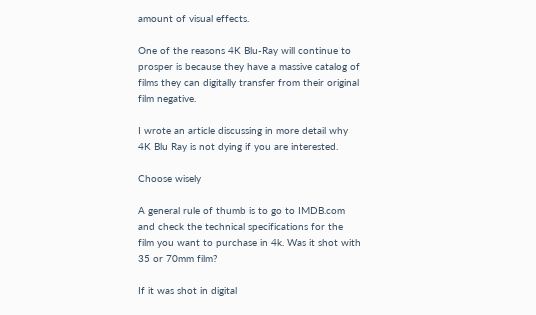amount of visual effects.

One of the reasons 4K Blu-Ray will continue to prosper is because they have a massive catalog of films they can digitally transfer from their original film negative.

I wrote an article discussing in more detail why 4K Blu Ray is not dying if you are interested.

Choose wisely

A general rule of thumb is to go to IMDB.com and check the technical specifications for the film you want to purchase in 4k. Was it shot with 35 or 70mm film?

If it was shot in digital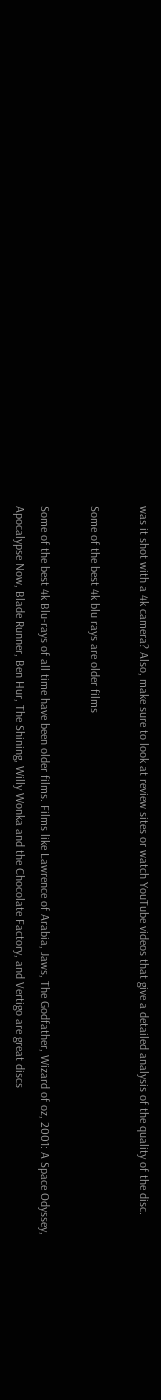was it shot with a 4k camera? Also, make sure to look at review sites or watch YouTube videos that give a detailed analysis of the quality of the disc.

Some of the best 4k blu rays are older films

Some of the best 4k Blu-rays of all time have been older films. Films like Lawrence of Arabia, Jaws, The Godfather, Wizard of oz, 2001: A Space Odyssey, Apocalypse Now, Blade Runner, Ben Hur, The Shining, Willy Wonka and the Chocolate Factory, and Vertigo are great discs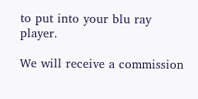to put into your blu ray player.

We will receive a commission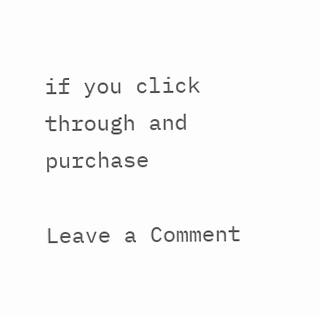if you click through and purchase

Leave a Comment